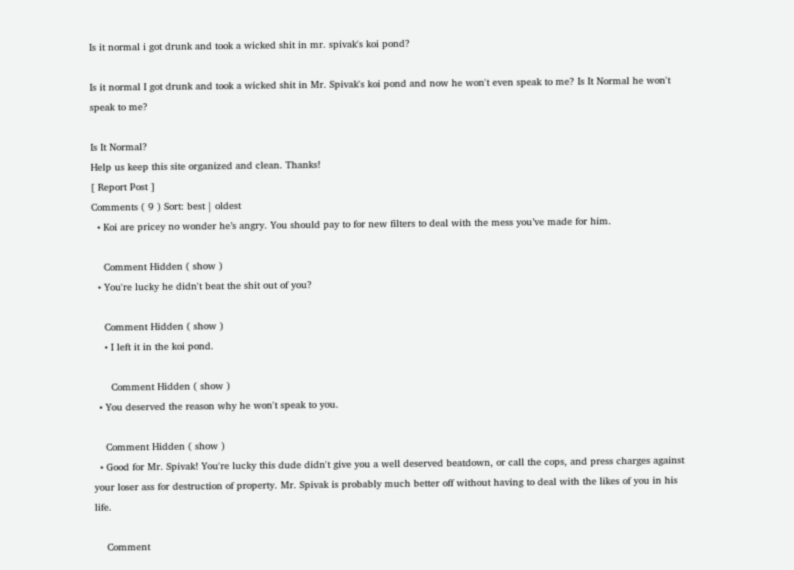Is it normal i got drunk and took a wicked shit in mr. spivak's koi pond?

Is it normal I got drunk and took a wicked shit in Mr. Spivak's koi pond and now he won't even speak to me? Is It Normal he won't speak to me?

Is It Normal?
Help us keep this site organized and clean. Thanks!
[ Report Post ]
Comments ( 9 ) Sort: best | oldest
  • Koi are pricey no wonder he’s angry. You should pay to for new filters to deal with the mess you’ve made for him.

    Comment Hidden ( show )
  • You're lucky he didn't beat the shit out of you?

    Comment Hidden ( show )
    • I left it in the koi pond.

      Comment Hidden ( show )
  • You deserved the reason why he won't speak to you.

    Comment Hidden ( show )
  • Good for Mr. Spivak! You're lucky this dude didn't give you a well deserved beatdown, or call the cops, and press charges against your loser ass for destruction of property. Mr. Spivak is probably much better off without having to deal with the likes of you in his life.

    Comment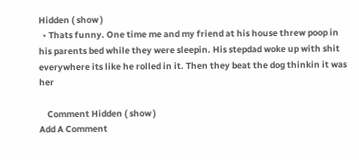Hidden ( show )
  • Thats funny. One time me and my friend at his house threw poop in his parents bed while they were sleepin. His stepdad woke up with shit everywhere its like he rolled in it. Then they beat the dog thinkin it was her

    Comment Hidden ( show )
Add A Comment